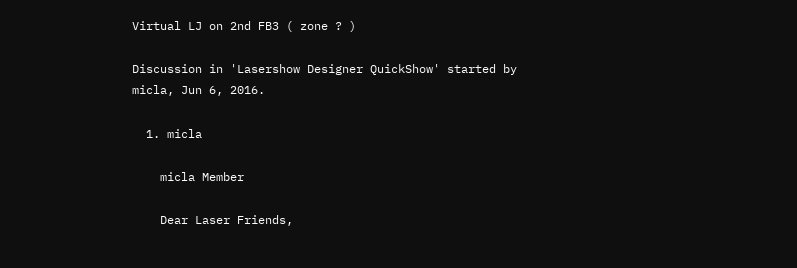Virtual LJ on 2nd FB3 ( zone ? )

Discussion in 'Lasershow Designer QuickShow' started by micla, Jun 6, 2016.

  1. micla

    micla Member

    Dear Laser Friends,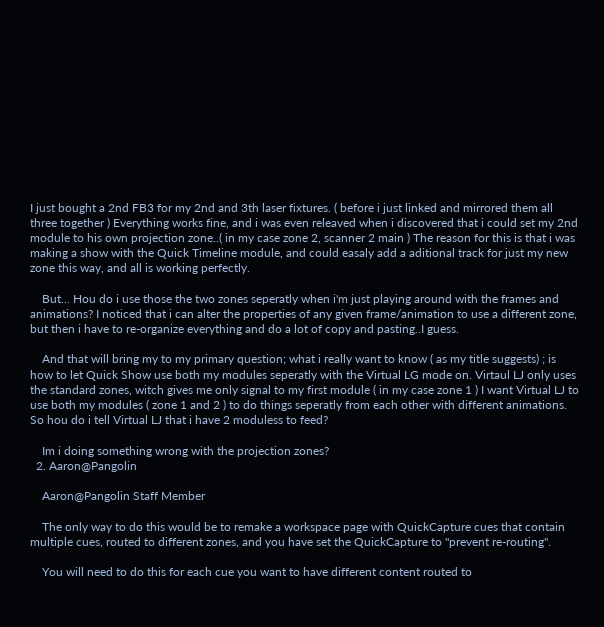I just bought a 2nd FB3 for my 2nd and 3th laser fixtures. ( before i just linked and mirrored them all three together ) Everything works fine, and i was even releaved when i discovered that i could set my 2nd module to his own projection zone..( in my case zone 2, scanner 2 main ) The reason for this is that i was making a show with the Quick Timeline module, and could easaly add a aditional track for just my new zone this way, and all is working perfectly.

    But... Hou do i use those the two zones seperatly when i'm just playing around with the frames and animations? I noticed that i can alter the properties of any given frame/animation to use a different zone, but then i have to re-organize everything and do a lot of copy and pasting..I guess.

    And that will bring my to my primary question; what i really want to know ( as my title suggests) ; is how to let Quick Show use both my modules seperatly with the Virtual LG mode on. Virtaul LJ only uses the standard zones, witch gives me only signal to my first module ( in my case zone 1 ) I want Virtual LJ to use both my modules ( zone 1 and 2 ) to do things seperatly from each other with different animations. So hou do i tell Virtual LJ that i have 2 moduless to feed?

    Im i doing something wrong with the projection zones?
  2. Aaron@Pangolin

    Aaron@Pangolin Staff Member

    The only way to do this would be to remake a workspace page with QuickCapture cues that contain multiple cues, routed to different zones, and you have set the QuickCapture to "prevent re-routing".

    You will need to do this for each cue you want to have different content routed to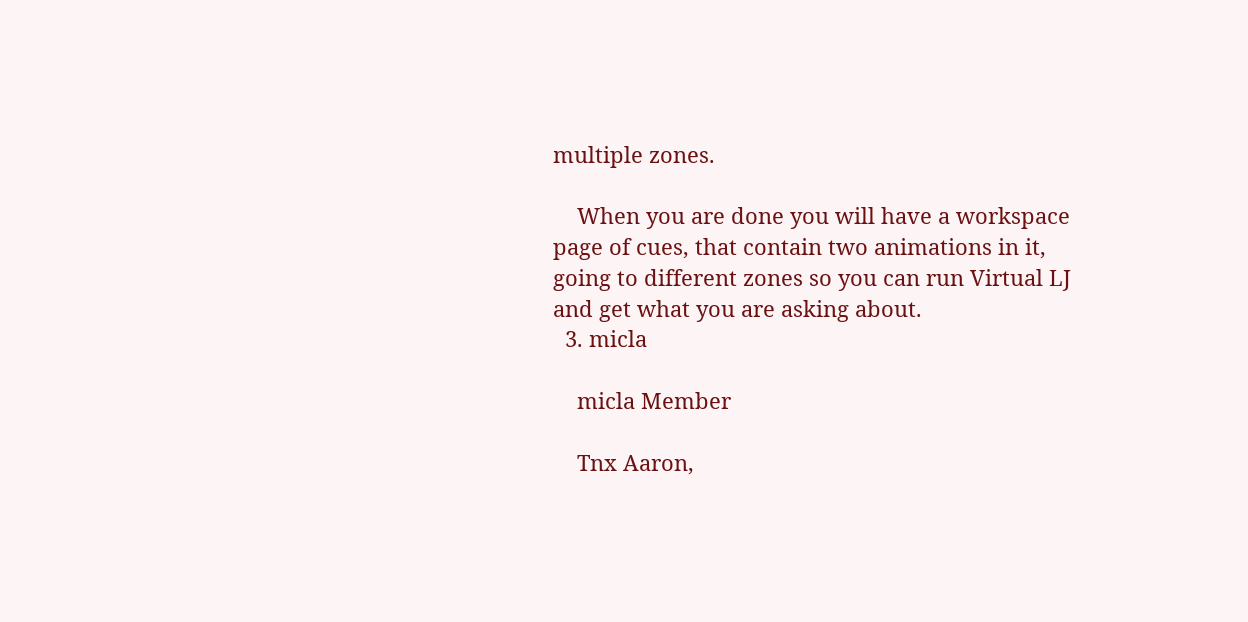multiple zones.

    When you are done you will have a workspace page of cues, that contain two animations in it, going to different zones so you can run Virtual LJ and get what you are asking about.
  3. micla

    micla Member

    Tnx Aaron,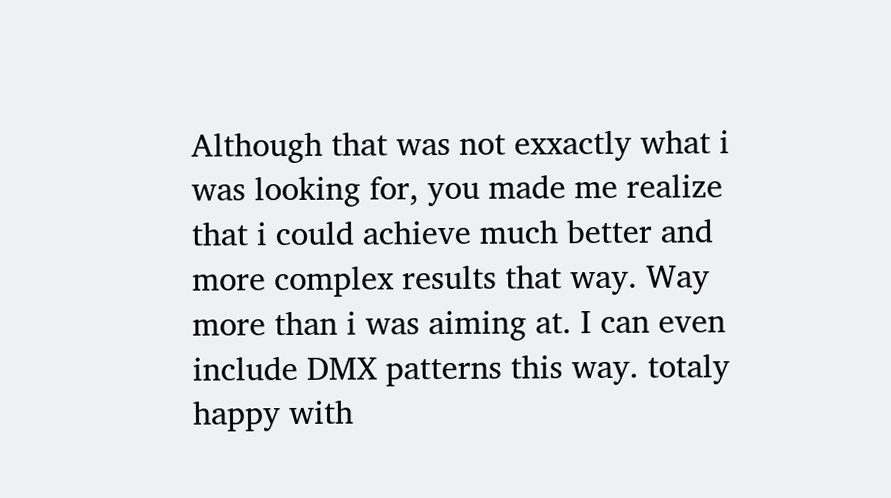Although that was not exxactly what i was looking for, you made me realize that i could achieve much better and more complex results that way. Way more than i was aiming at. I can even include DMX patterns this way. totaly happy with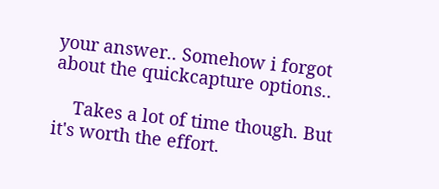your answer.. Somehow i forgot about the quickcapture options..

    Takes a lot of time though. But it's worth the effort.